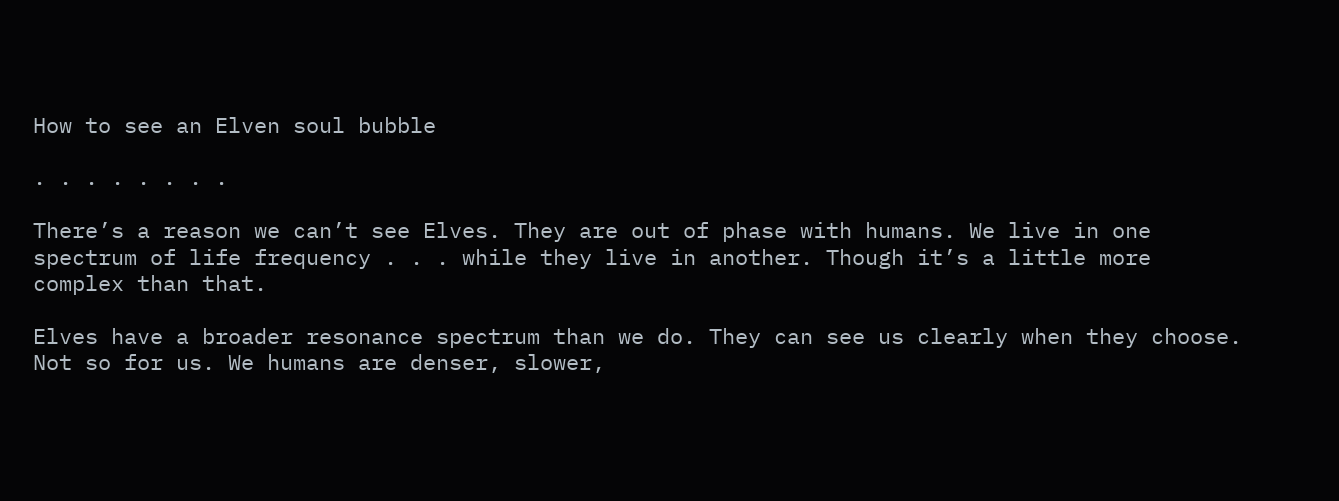How to see an Elven soul bubble

. . . . . . . .

There’s a reason we can’t see Elves. They are out of phase with humans. We live in one spectrum of life frequency . . . while they live in another. Though it’s a little more complex than that.

Elves have a broader resonance spectrum than we do. They can see us clearly when they choose. Not so for us. We humans are denser, slower,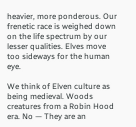heavier, more ponderous. Our frenetic race is weighed down on the life spectrum by our lesser qualities. Elves move too sideways for the human eye.

We think of Elven culture as being medieval. Woods creatures from a Robin Hood era. No — They are an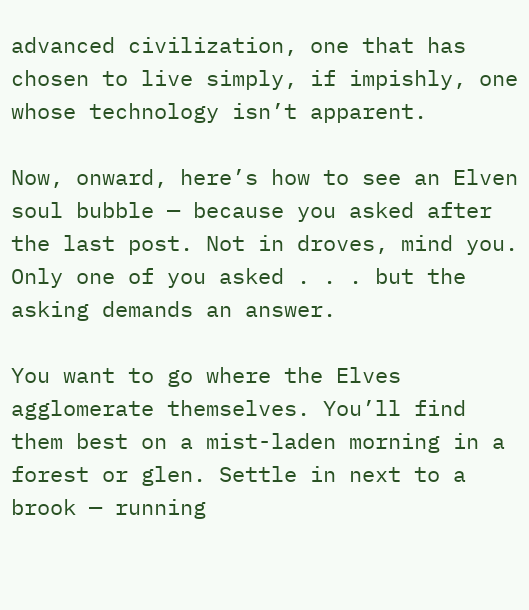advanced civilization, one that has chosen to live simply, if impishly, one whose technology isn’t apparent.

Now, onward, here’s how to see an Elven soul bubble — because you asked after the last post. Not in droves, mind you. Only one of you asked . . . but the asking demands an answer.

You want to go where the Elves agglomerate themselves. You’ll find them best on a mist-laden morning in a forest or glen. Settle in next to a brook — running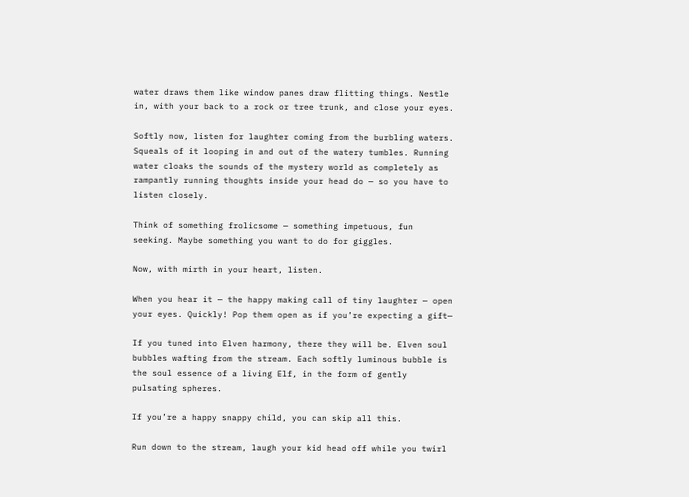water draws them like window panes draw flitting things. Nestle in, with your back to a rock or tree trunk, and close your eyes.

Softly now, listen for laughter coming from the burbling waters. Squeals of it looping in and out of the watery tumbles. Running water cloaks the sounds of the mystery world as completely as rampantly running thoughts inside your head do — so you have to listen closely.

Think of something frolicsome — something impetuous, fun seeking. Maybe something you want to do for giggles.

Now, with mirth in your heart, listen.

When you hear it — the happy making call of tiny laughter — open your eyes. Quickly! Pop them open as if you’re expecting a gift—

If you tuned into Elven harmony, there they will be. Elven soul bubbles wafting from the stream. Each softly luminous bubble is the soul essence of a living Elf, in the form of gently pulsating spheres.

If you’re a happy snappy child, you can skip all this.

Run down to the stream, laugh your kid head off while you twirl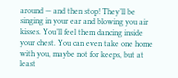around — and then stop! They’ll be singing in your ear and blowing you air kisses. You’ll feel them dancing inside your chest. You can even take one home with you, maybe not for keeps, but at least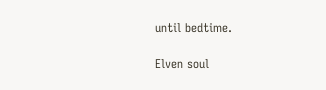until bedtime.

Elven soul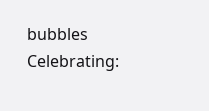bubbles
Celebrating: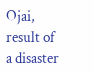Ojai, result of a disaster